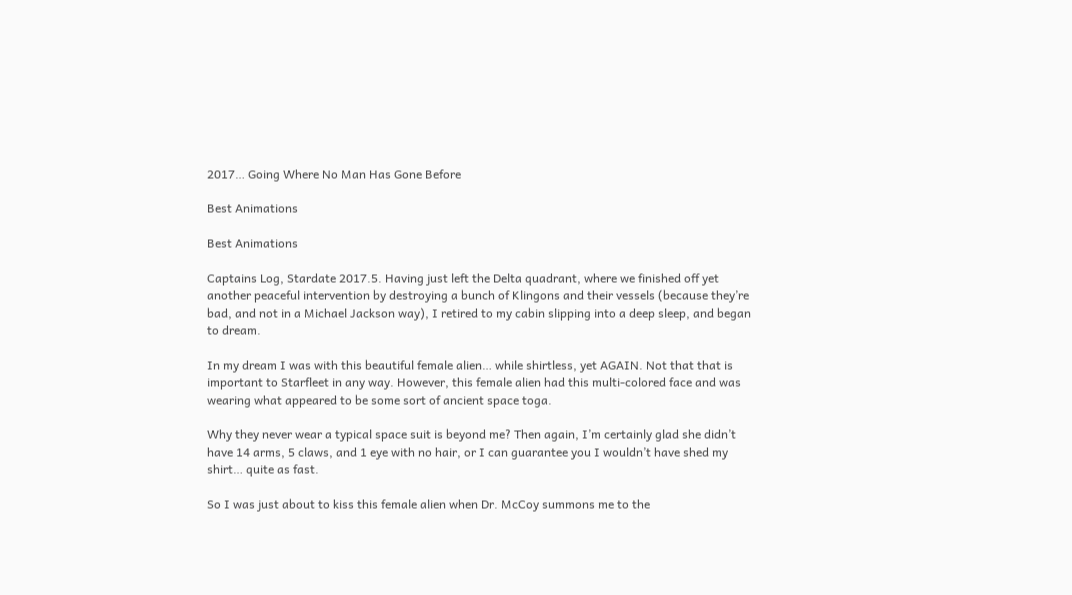2017… Going Where No Man Has Gone Before

Best Animations

Best Animations

Captains Log, Stardate 2017.5. Having just left the Delta quadrant, where we finished off yet another peaceful intervention by destroying a bunch of Klingons and their vessels (because they’re bad, and not in a Michael Jackson way), I retired to my cabin slipping into a deep sleep, and began to dream.

In my dream I was with this beautiful female alien… while shirtless, yet AGAIN. Not that that is important to Starfleet in any way. However, this female alien had this multi-colored face and was wearing what appeared to be some sort of ancient space toga.

Why they never wear a typical space suit is beyond me? Then again, I’m certainly glad she didn’t have 14 arms, 5 claws, and 1 eye with no hair, or I can guarantee you I wouldn’t have shed my shirt… quite as fast.

So I was just about to kiss this female alien when Dr. McCoy summons me to the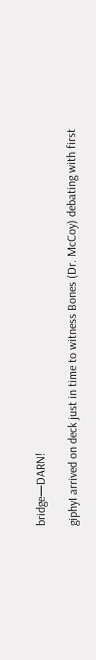bridge—DARN!

giphyI arrived on deck just in time to witness Bones (Dr. McCoy) debating with first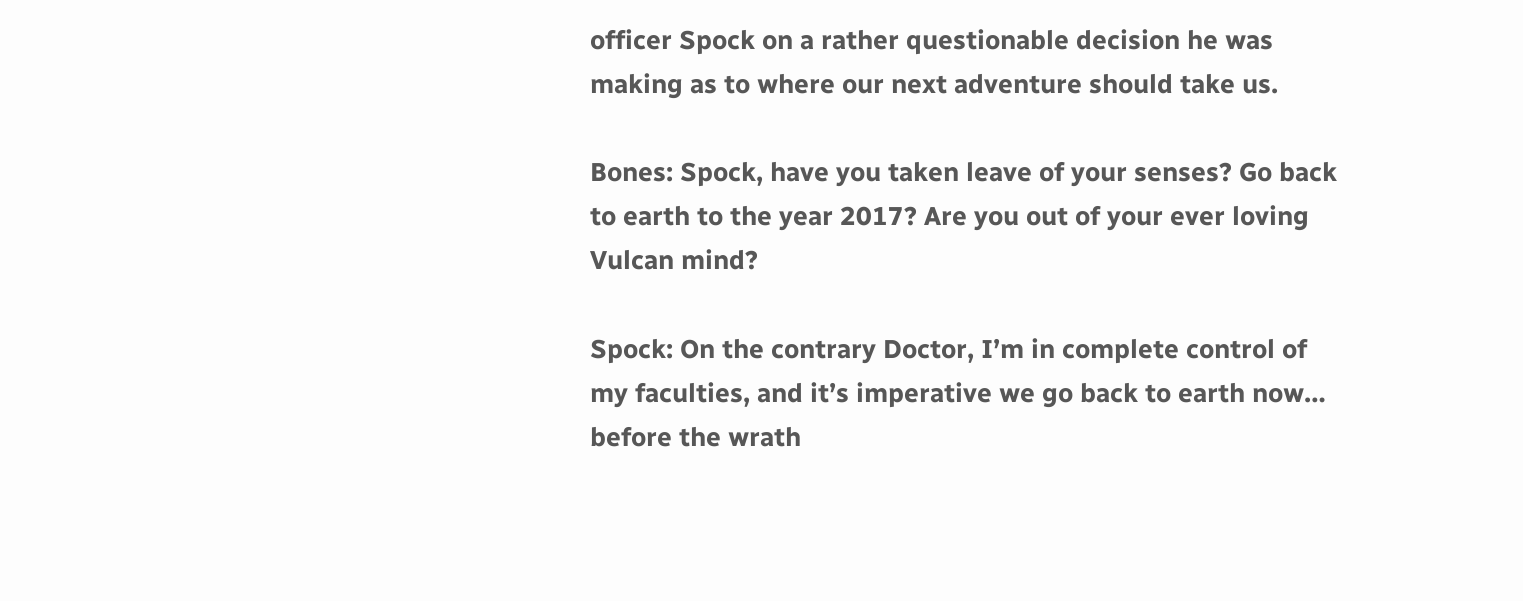officer Spock on a rather questionable decision he was making as to where our next adventure should take us.

Bones: Spock, have you taken leave of your senses? Go back to earth to the year 2017? Are you out of your ever loving Vulcan mind?

Spock: On the contrary Doctor, I’m in complete control of my faculties, and it’s imperative we go back to earth now… before the wrath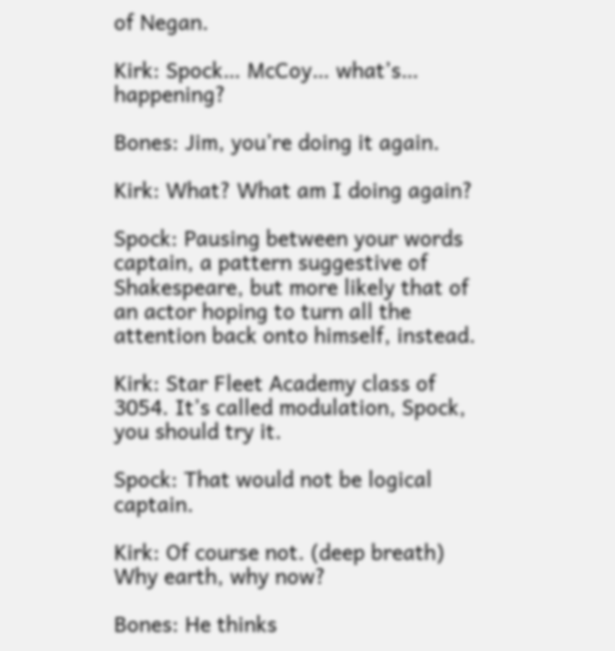of Negan.

Kirk: Spock… McCoy… what’s… happening?

Bones: Jim, you’re doing it again.

Kirk: What? What am I doing again?

Spock: Pausing between your words captain, a pattern suggestive of Shakespeare, but more likely that of an actor hoping to turn all the attention back onto himself, instead.

Kirk: Star Fleet Academy class of 3054. It’s called modulation, Spock, you should try it.

Spock: That would not be logical captain.

Kirk: Of course not. (deep breath) Why earth, why now?

Bones: He thinks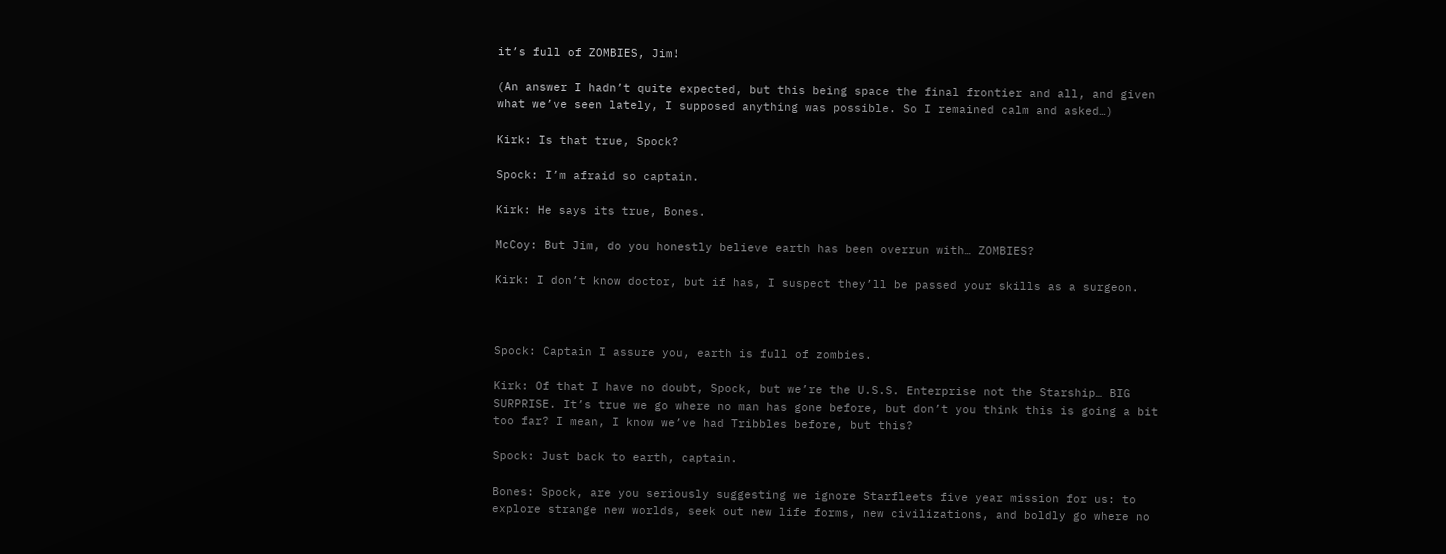it’s full of ZOMBIES, Jim!

(An answer I hadn’t quite expected, but this being space the final frontier and all, and given what we’ve seen lately, I supposed anything was possible. So I remained calm and asked…)

Kirk: Is that true, Spock?

Spock: I’m afraid so captain.

Kirk: He says its true, Bones.

McCoy: But Jim, do you honestly believe earth has been overrun with… ZOMBIES?

Kirk: I don’t know doctor, but if has, I suspect they’ll be passed your skills as a surgeon.



Spock: Captain I assure you, earth is full of zombies.

Kirk: Of that I have no doubt, Spock, but we’re the U.S.S. Enterprise not the Starship… BIG SURPRISE. It’s true we go where no man has gone before, but don’t you think this is going a bit too far? I mean, I know we’ve had Tribbles before, but this?

Spock: Just back to earth, captain.

Bones: Spock, are you seriously suggesting we ignore Starfleets five year mission for us: to explore strange new worlds, seek out new life forms, new civilizations, and boldly go where no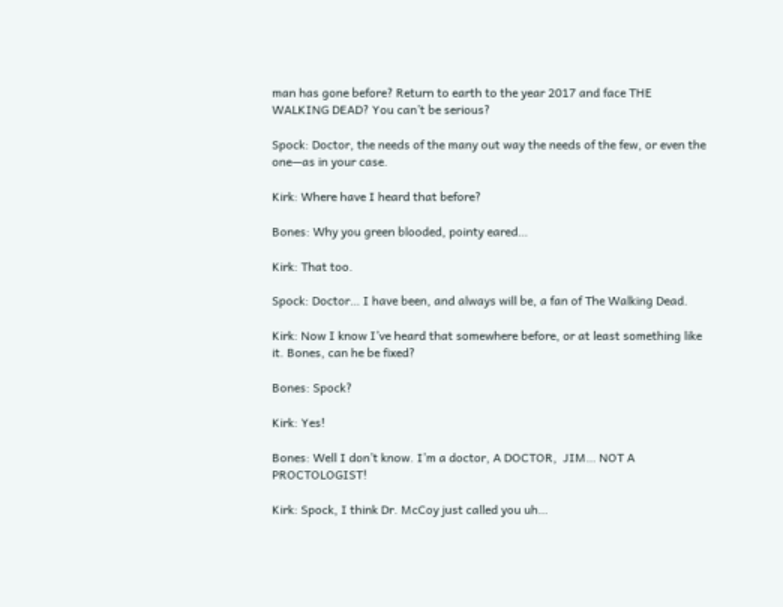man has gone before? Return to earth to the year 2017 and face THE WALKING DEAD? You can’t be serious?

Spock: Doctor, the needs of the many out way the needs of the few, or even the one—as in your case.

Kirk: Where have I heard that before?

Bones: Why you green blooded, pointy eared…

Kirk: That too.

Spock: Doctor… I have been, and always will be, a fan of The Walking Dead.

Kirk: Now I know I’ve heard that somewhere before, or at least something like it. Bones, can he be fixed?

Bones: Spock?

Kirk: Yes!

Bones: Well I don’t know. I’m a doctor, A DOCTOR,  JIM… NOT A PROCTOLOGIST!

Kirk: Spock, I think Dr. McCoy just called you uh…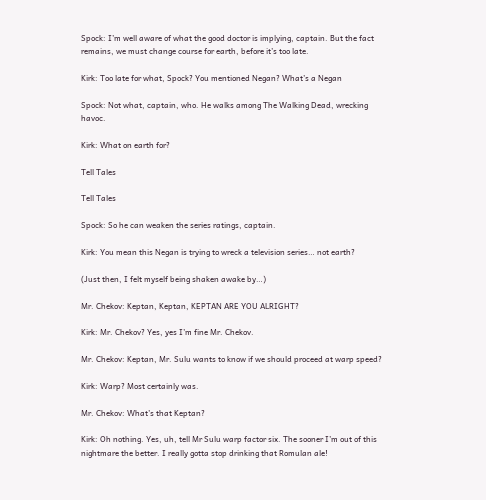Spock: I’m well aware of what the good doctor is implying, captain. But the fact remains, we must change course for earth, before it’s too late.

Kirk: Too late for what, Spock? You mentioned Negan? What’s a Negan

Spock: Not what, captain, who. He walks among The Walking Dead, wrecking havoc.

Kirk: What on earth for?

Tell Tales

Tell Tales

Spock: So he can weaken the series ratings, captain.

Kirk: You mean this Negan is trying to wreck a television series… not earth?

(Just then, I felt myself being shaken awake by…)

Mr. Chekov: Keptan, Keptan, KEPTAN ARE YOU ALRIGHT?

Kirk: Mr. Chekov? Yes, yes I’m fine Mr. Chekov.

Mr. Chekov: Keptan, Mr. Sulu wants to know if we should proceed at warp speed?

Kirk: Warp? Most certainly was.

Mr. Chekov: What’s that Keptan?

Kirk: Oh nothing. Yes, uh, tell Mr Sulu warp factor six. The sooner I’m out of this nightmare the better. I really gotta stop drinking that Romulan ale!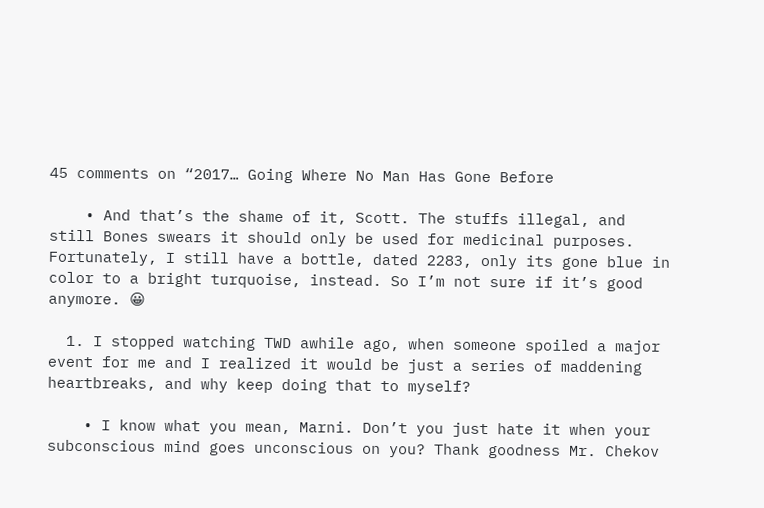45 comments on “2017… Going Where No Man Has Gone Before

    • And that’s the shame of it, Scott. The stuffs illegal, and still Bones swears it should only be used for medicinal purposes. Fortunately, I still have a bottle, dated 2283, only its gone blue in color to a bright turquoise, instead. So I’m not sure if it’s good anymore. 😀

  1. I stopped watching TWD awhile ago, when someone spoiled a major event for me and I realized it would be just a series of maddening heartbreaks, and why keep doing that to myself?

    • I know what you mean, Marni. Don’t you just hate it when your subconscious mind goes unconscious on you? Thank goodness Mr. Chekov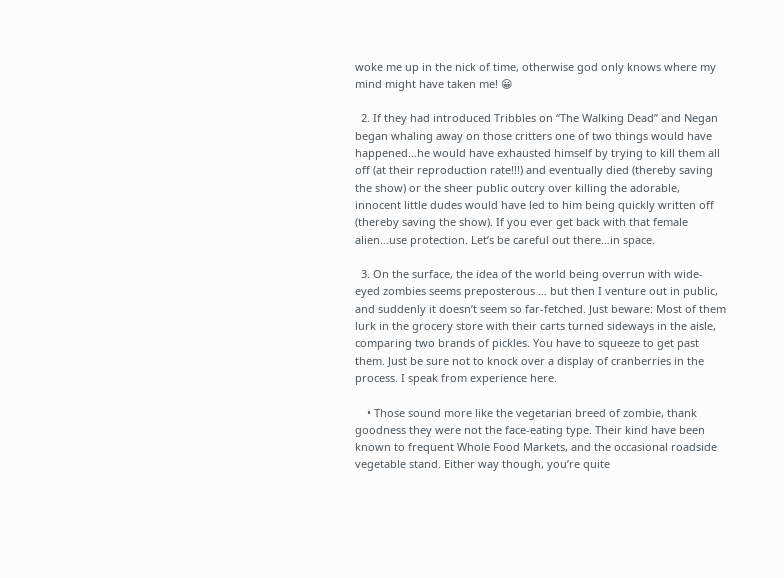woke me up in the nick of time, otherwise god only knows where my mind might have taken me! 😀

  2. If they had introduced Tribbles on “The Walking Dead” and Negan began whaling away on those critters one of two things would have happened…he would have exhausted himself by trying to kill them all off (at their reproduction rate!!!) and eventually died (thereby saving the show) or the sheer public outcry over killing the adorable, innocent little dudes would have led to him being quickly written off (thereby saving the show). If you ever get back with that female alien…use protection. Let’s be careful out there…in space.

  3. On the surface, the idea of the world being overrun with wide-eyed zombies seems preposterous … but then I venture out in public, and suddenly it doesn’t seem so far-fetched. Just beware: Most of them lurk in the grocery store with their carts turned sideways in the aisle, comparing two brands of pickles. You have to squeeze to get past them. Just be sure not to knock over a display of cranberries in the process. I speak from experience here.

    • Those sound more like the vegetarian breed of zombie, thank goodness they were not the face-eating type. Their kind have been known to frequent Whole Food Markets, and the occasional roadside vegetable stand. Either way though, you’re quite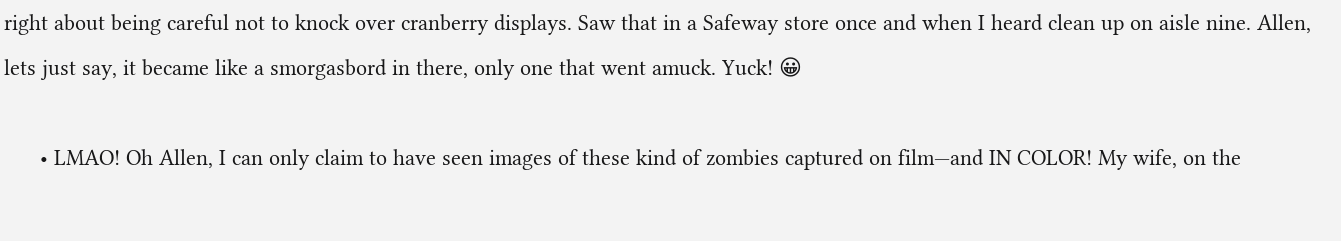right about being careful not to knock over cranberry displays. Saw that in a Safeway store once and when I heard clean up on aisle nine. Allen, lets just say, it became like a smorgasbord in there, only one that went amuck. Yuck! 😀

      • LMAO! Oh Allen, I can only claim to have seen images of these kind of zombies captured on film—and IN COLOR! My wife, on the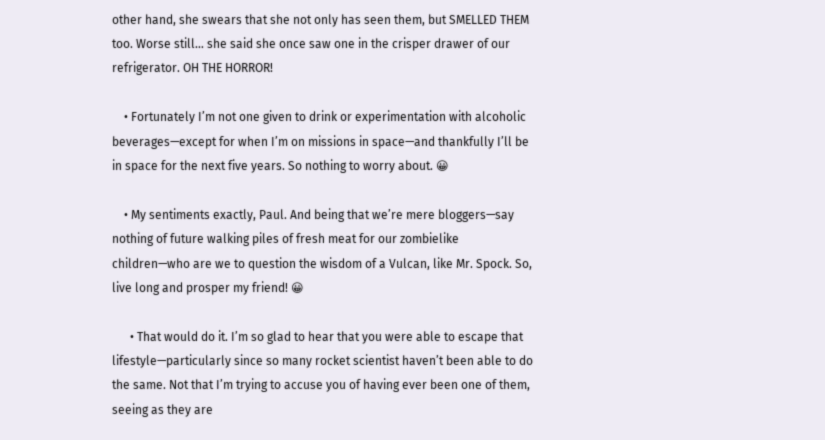other hand, she swears that she not only has seen them, but SMELLED THEM too. Worse still… she said she once saw one in the crisper drawer of our refrigerator. OH THE HORROR!

    • Fortunately I’m not one given to drink or experimentation with alcoholic beverages—except for when I’m on missions in space—and thankfully I’ll be in space for the next five years. So nothing to worry about. 😀

    • My sentiments exactly, Paul. And being that we’re mere bloggers—say nothing of future walking piles of fresh meat for our zombielike children—who are we to question the wisdom of a Vulcan, like Mr. Spock. So, live long and prosper my friend! 😀

      • That would do it. I’m so glad to hear that you were able to escape that lifestyle—particularly since so many rocket scientist haven’t been able to do the same. Not that I’m trying to accuse you of having ever been one of them, seeing as they are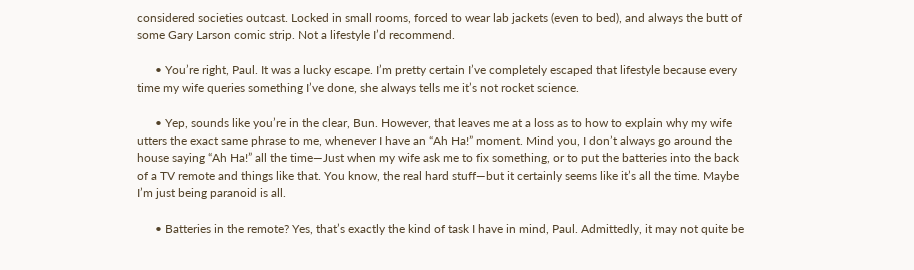considered societies outcast. Locked in small rooms, forced to wear lab jackets (even to bed), and always the butt of some Gary Larson comic strip. Not a lifestyle I’d recommend.

      • You’re right, Paul. It was a lucky escape. I’m pretty certain I’ve completely escaped that lifestyle because every time my wife queries something I’ve done, she always tells me it’s not rocket science.

      • Yep, sounds like you’re in the clear, Bun. However, that leaves me at a loss as to how to explain why my wife utters the exact same phrase to me, whenever I have an “Ah Ha!” moment. Mind you, I don’t always go around the house saying “Ah Ha!” all the time—Just when my wife ask me to fix something, or to put the batteries into the back of a TV remote and things like that. You know, the real hard stuff—but it certainly seems like it’s all the time. Maybe I’m just being paranoid is all.

      • Batteries in the remote? Yes, that’s exactly the kind of task I have in mind, Paul. Admittedly, it may not quite be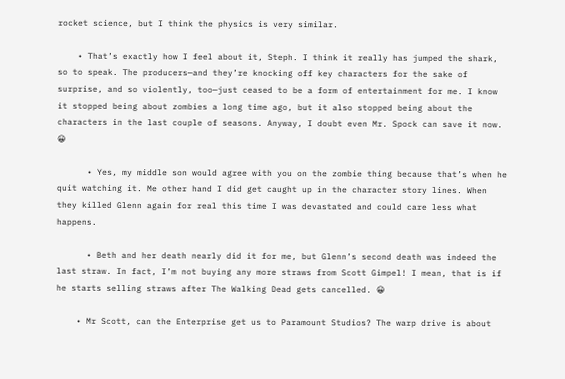rocket science, but I think the physics is very similar.

    • That’s exactly how I feel about it, Steph. I think it really has jumped the shark, so to speak. The producers—and they’re knocking off key characters for the sake of surprise, and so violently, too—just ceased to be a form of entertainment for me. I know it stopped being about zombies a long time ago, but it also stopped being about the characters in the last couple of seasons. Anyway, I doubt even Mr. Spock can save it now. 😀

      • Yes, my middle son would agree with you on the zombie thing because that’s when he quit watching it. Me other hand I did get caught up in the character story lines. When they killed Glenn again for real this time I was devastated and could care less what happens.

      • Beth and her death nearly did it for me, but Glenn’s second death was indeed the last straw. In fact, I’m not buying any more straws from Scott Gimpel! I mean, that is if he starts selling straws after The Walking Dead gets cancelled. 😀

    • Mr Scott, can the Enterprise get us to Paramount Studios? The warp drive is about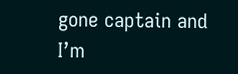gone captain and I’m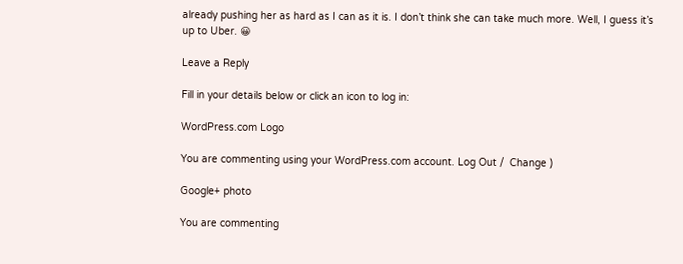already pushing her as hard as I can as it is. I don’t think she can take much more. Well, I guess it’s up to Uber. 😀

Leave a Reply

Fill in your details below or click an icon to log in:

WordPress.com Logo

You are commenting using your WordPress.com account. Log Out /  Change )

Google+ photo

You are commenting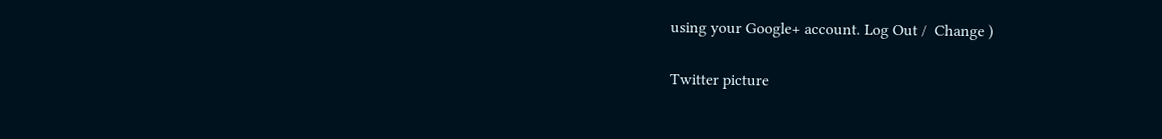using your Google+ account. Log Out /  Change )

Twitter picture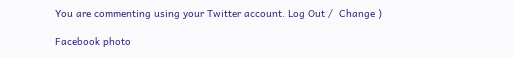You are commenting using your Twitter account. Log Out /  Change )

Facebook photo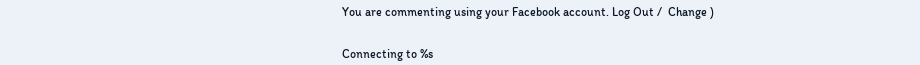You are commenting using your Facebook account. Log Out /  Change )


Connecting to %s